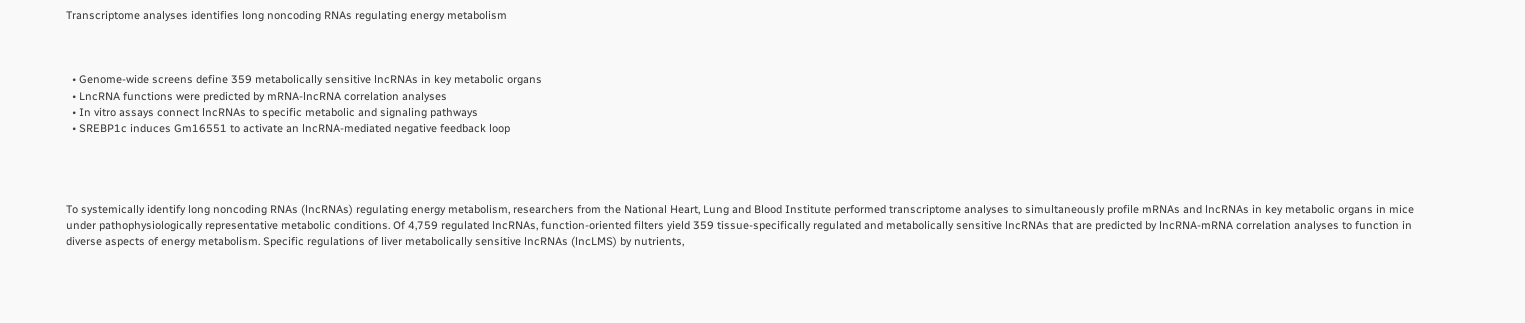Transcriptome analyses identifies long noncoding RNAs regulating energy metabolism



  • Genome-wide screens define 359 metabolically sensitive lncRNAs in key metabolic organs
  • LncRNA functions were predicted by mRNA-lncRNA correlation analyses
  • In vitro assays connect lncRNAs to specific metabolic and signaling pathways
  • SREBP1c induces Gm16551 to activate an lncRNA-mediated negative feedback loop




To systemically identify long noncoding RNAs (lncRNAs) regulating energy metabolism, researchers from the National Heart, Lung and Blood Institute performed transcriptome analyses to simultaneously profile mRNAs and lncRNAs in key metabolic organs in mice under pathophysiologically representative metabolic conditions. Of 4,759 regulated lncRNAs, function-oriented filters yield 359 tissue-specifically regulated and metabolically sensitive lncRNAs that are predicted by lncRNA-mRNA correlation analyses to function in diverse aspects of energy metabolism. Specific regulations of liver metabolically sensitive lncRNAs (lncLMS) by nutrients,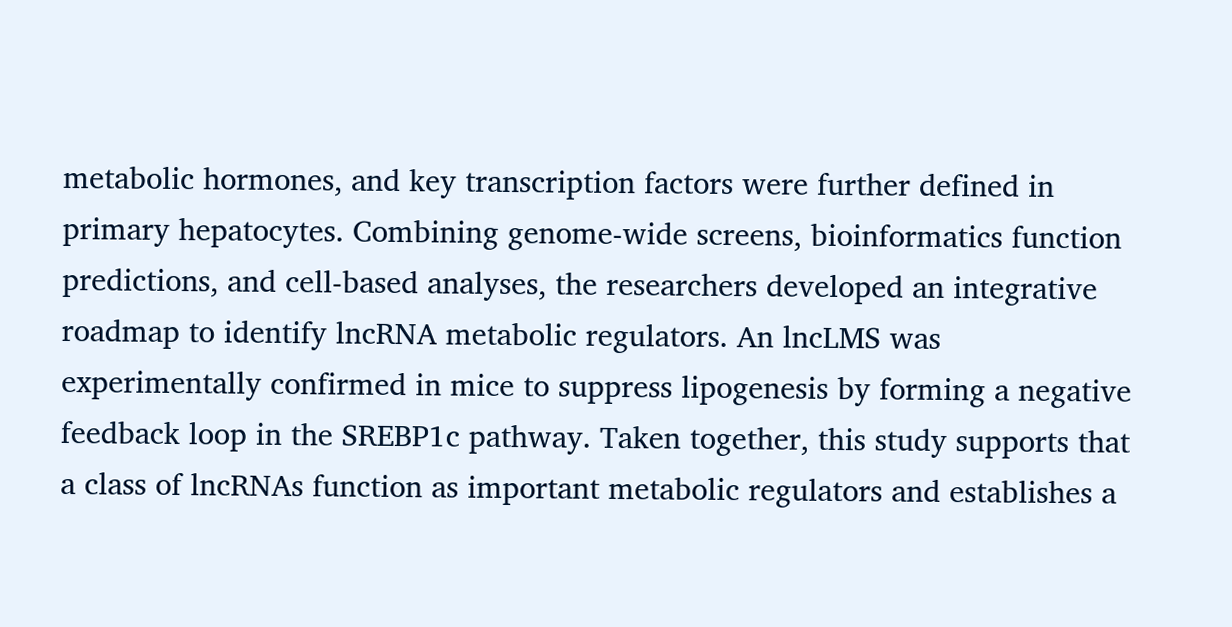metabolic hormones, and key transcription factors were further defined in primary hepatocytes. Combining genome-wide screens, bioinformatics function predictions, and cell-based analyses, the researchers developed an integrative roadmap to identify lncRNA metabolic regulators. An lncLMS was experimentally confirmed in mice to suppress lipogenesis by forming a negative feedback loop in the SREBP1c pathway. Taken together, this study supports that a class of lncRNAs function as important metabolic regulators and establishes a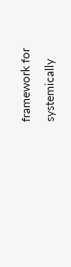framework for systemically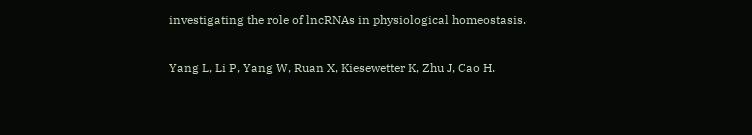investigating the role of lncRNAs in physiological homeostasis.

Yang L, Li P, Yang W, Ruan X, Kiesewetter K, Zhu J, Cao H.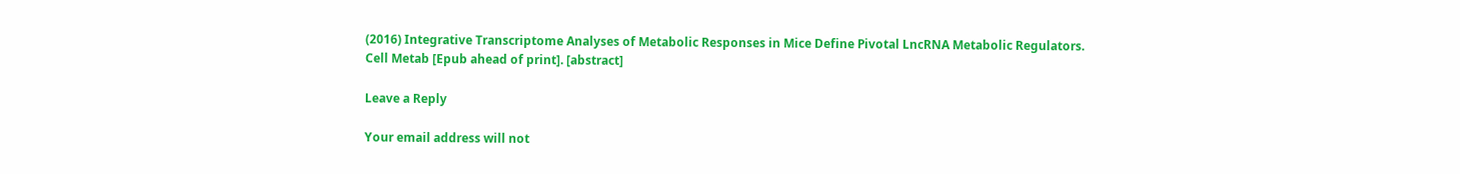(2016) Integrative Transcriptome Analyses of Metabolic Responses in Mice Define Pivotal LncRNA Metabolic Regulators. Cell Metab [Epub ahead of print]. [abstract]

Leave a Reply

Your email address will not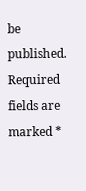be published. Required fields are marked *